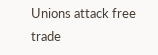Unions attack free trade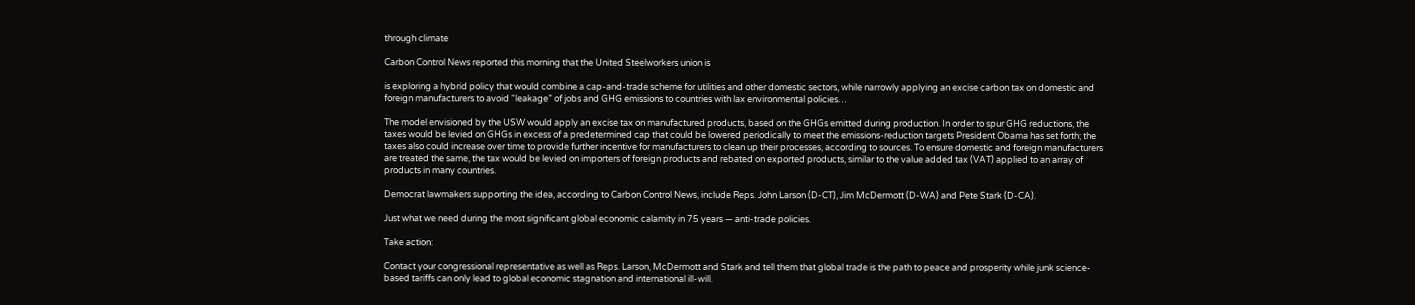through climate

Carbon Control News reported this morning that the United Steelworkers union is

is exploring a hybrid policy that would combine a cap-and-trade scheme for utilities and other domestic sectors, while narrowly applying an excise carbon tax on domestic and foreign manufacturers to avoid “leakage” of jobs and GHG emissions to countries with lax environmental policies…

The model envisioned by the USW would apply an excise tax on manufactured products, based on the GHGs emitted during production. In order to spur GHG reductions, the taxes would be levied on GHGs in excess of a predetermined cap that could be lowered periodically to meet the emissions-reduction targets President Obama has set forth; the taxes also could increase over time to provide further incentive for manufacturers to clean up their processes, according to sources. To ensure domestic and foreign manufacturers are treated the same, the tax would be levied on importers of foreign products and rebated on exported products, similar to the value added tax (VAT) applied to an array of products in many countries.

Democrat lawmakers supporting the idea, according to Carbon Control News, include Reps. John Larson (D-CT), Jim McDermott (D-WA) and Pete Stark (D-CA).

Just what we need during the most significant global economic calamity in 75 years — anti-trade policies.

Take action:

Contact your congressional representative as well as Reps. Larson, McDermott and Stark and tell them that global trade is the path to peace and prosperity while junk science-based tariffs can only lead to global economic stagnation and international ill-will.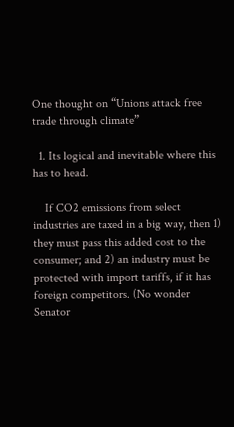One thought on “Unions attack free trade through climate”

  1. Its logical and inevitable where this has to head.

    If CO2 emissions from select industries are taxed in a big way, then 1) they must pass this added cost to the consumer; and 2) an industry must be protected with import tariffs, if it has foreign competitors. (No wonder Senator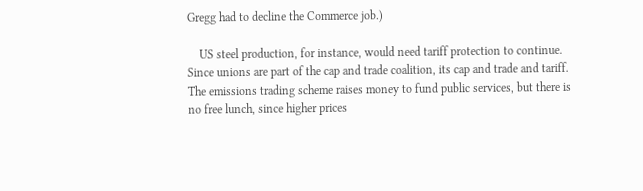Gregg had to decline the Commerce job.)

    US steel production, for instance, would need tariff protection to continue. Since unions are part of the cap and trade coalition, its cap and trade and tariff. The emissions trading scheme raises money to fund public services, but there is no free lunch, since higher prices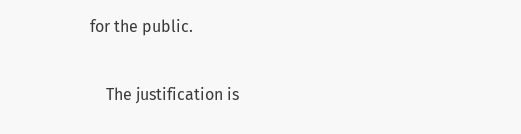for the public.

    The justification is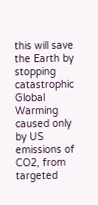this will save the Earth by stopping catastrophic Global Warming caused only by US emissions of CO2, from targeted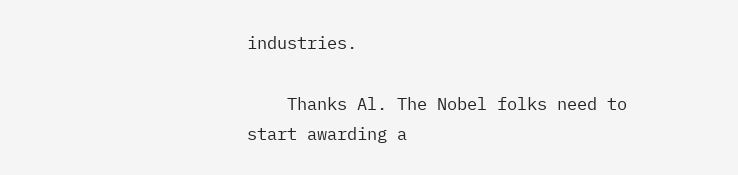industries.

    Thanks Al. The Nobel folks need to start awarding a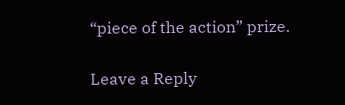“piece of the action” prize.

Leave a Reply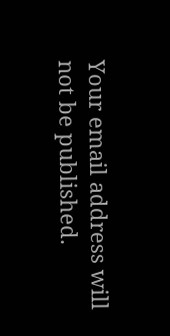Your email address will not be published.